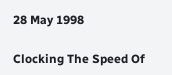28 May 1998

Clocking The Speed Of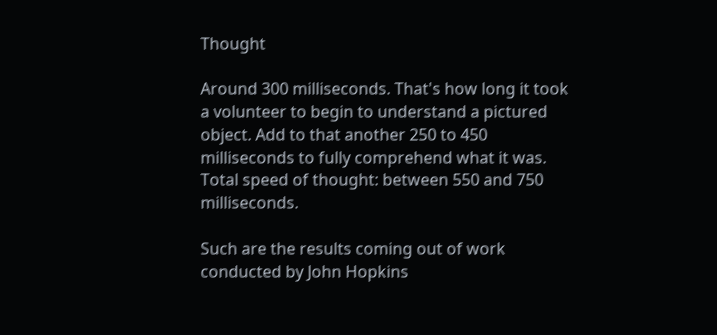Thought

Around 300 milliseconds. That's how long it took a volunteer to begin to understand a pictured object. Add to that another 250 to 450 milliseconds to fully comprehend what it was. Total speed of thought: between 550 and 750 milliseconds.

Such are the results coming out of work conducted by John Hopkins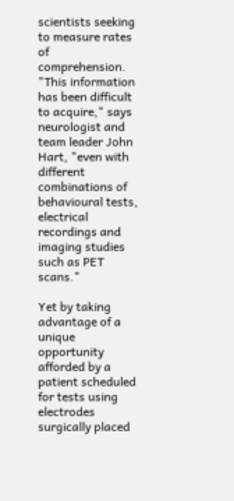scientists seeking to measure rates of comprehension. "This information has been difficult to acquire," says neurologist and team leader John Hart, "even with different combinations of behavioural tests, electrical recordings and imaging studies such as PET scans."

Yet by taking advantage of a unique opportunity afforded by a patient scheduled for tests using electrodes surgically placed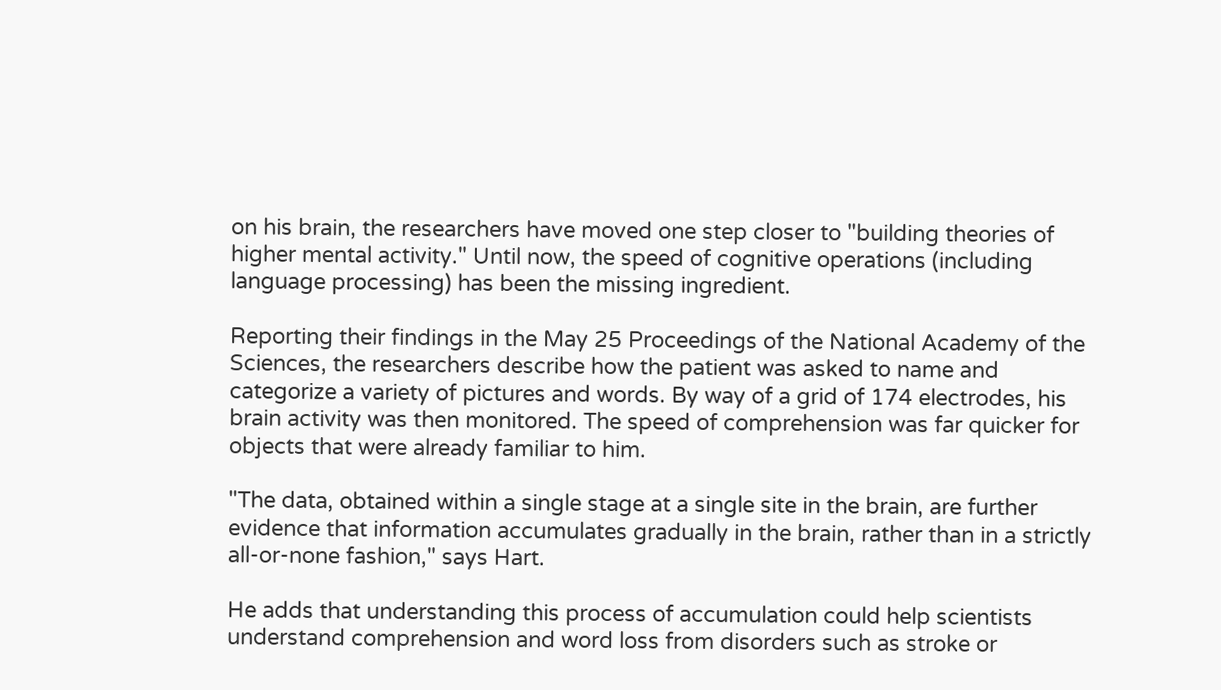on his brain, the researchers have moved one step closer to "building theories of higher mental activity." Until now, the speed of cognitive operations (including language processing) has been the missing ingredient.

Reporting their findings in the May 25 Proceedings of the National Academy of the Sciences, the researchers describe how the patient was asked to name and categorize a variety of pictures and words. By way of a grid of 174 electrodes, his brain activity was then monitored. The speed of comprehension was far quicker for objects that were already familiar to him.

"The data, obtained within a single stage at a single site in the brain, are further evidence that information accumulates gradually in the brain, rather than in a strictly all-or-none fashion," says Hart.

He adds that understanding this process of accumulation could help scientists understand comprehension and word loss from disorders such as stroke or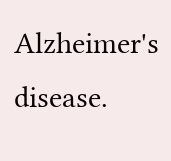Alzheimer's disease.